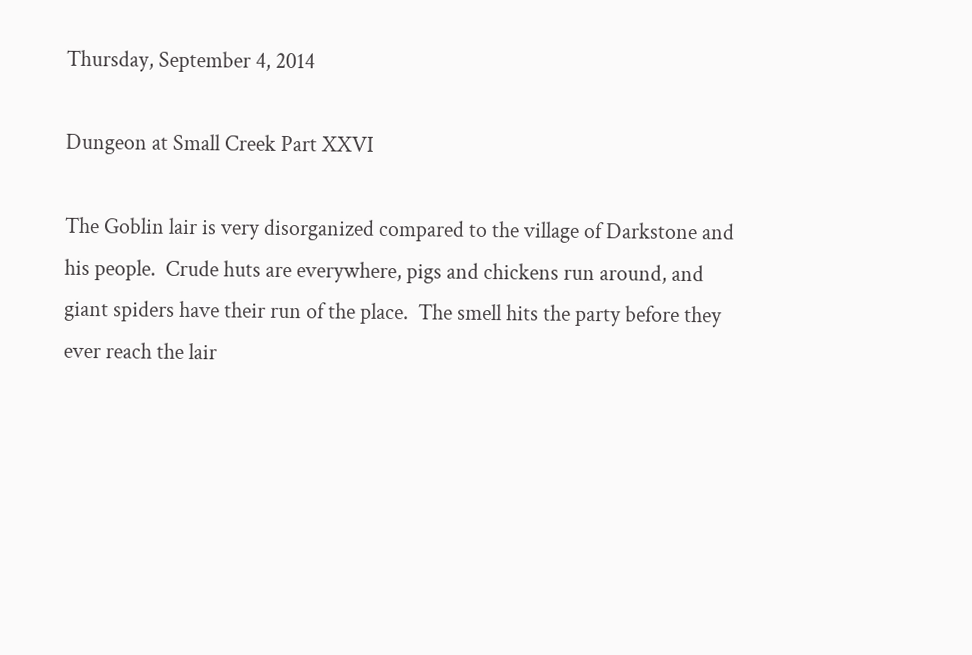Thursday, September 4, 2014

Dungeon at Small Creek Part XXVI

The Goblin lair is very disorganized compared to the village of Darkstone and his people.  Crude huts are everywhere, pigs and chickens run around, and giant spiders have their run of the place.  The smell hits the party before they ever reach the lair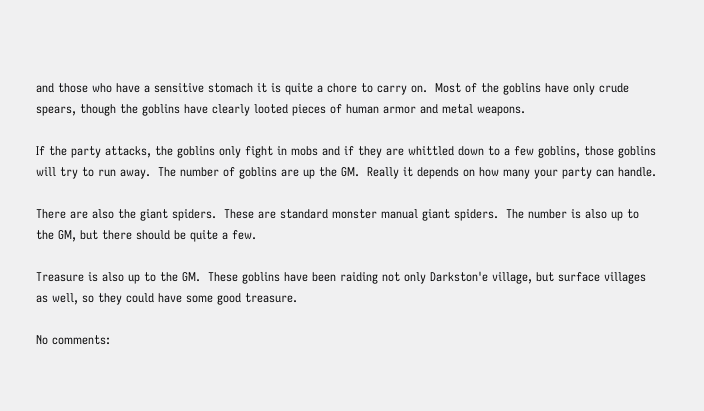and those who have a sensitive stomach it is quite a chore to carry on.  Most of the goblins have only crude spears, though the goblins have clearly looted pieces of human armor and metal weapons.

If the party attacks, the goblins only fight in mobs and if they are whittled down to a few goblins, those goblins will try to run away.  The number of goblins are up the GM.  Really it depends on how many your party can handle.

There are also the giant spiders.  These are standard monster manual giant spiders.  The number is also up to the GM, but there should be quite a few.

Treasure is also up to the GM.  These goblins have been raiding not only Darkston'e village, but surface villages as well, so they could have some good treasure.

No comments: